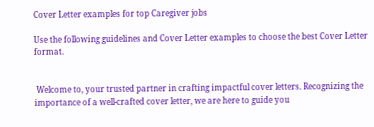Cover Letter examples for top Caregiver jobs

Use the following guidelines and Cover Letter examples to choose the best Cover Letter format.


 Welcome to, your trusted partner in crafting impactful cover letters. Recognizing the importance of a well-crafted cover letter, we are here to guide you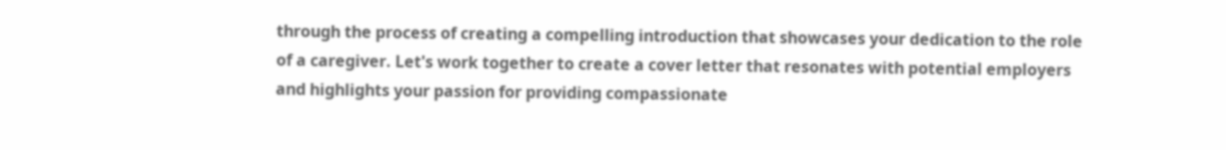through the process of creating a compelling introduction that showcases your dedication to the role of a caregiver. Let's work together to create a cover letter that resonates with potential employers and highlights your passion for providing compassionate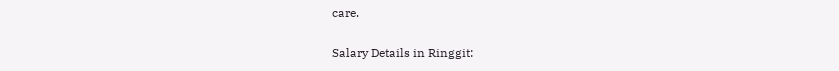care.

Salary Details in Ringgit: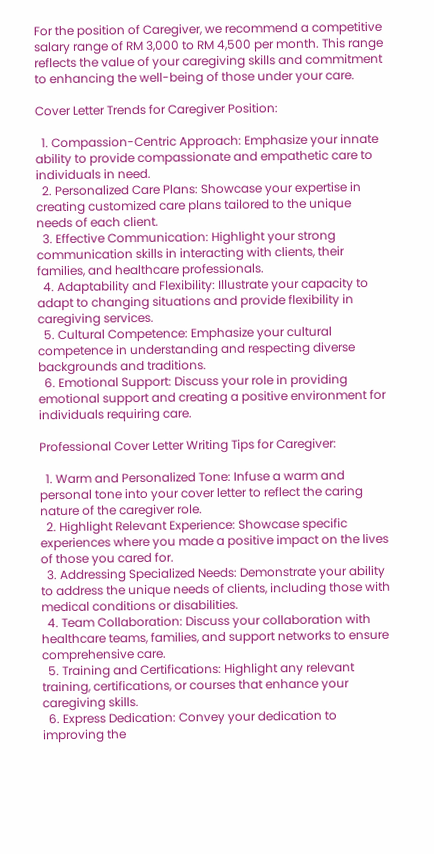For the position of Caregiver, we recommend a competitive salary range of RM 3,000 to RM 4,500 per month. This range reflects the value of your caregiving skills and commitment to enhancing the well-being of those under your care.

Cover Letter Trends for Caregiver Position:

  1. Compassion-Centric Approach: Emphasize your innate ability to provide compassionate and empathetic care to individuals in need.
  2. Personalized Care Plans: Showcase your expertise in creating customized care plans tailored to the unique needs of each client.
  3. Effective Communication: Highlight your strong communication skills in interacting with clients, their families, and healthcare professionals.
  4. Adaptability and Flexibility: Illustrate your capacity to adapt to changing situations and provide flexibility in caregiving services.
  5. Cultural Competence: Emphasize your cultural competence in understanding and respecting diverse backgrounds and traditions.
  6. Emotional Support: Discuss your role in providing emotional support and creating a positive environment for individuals requiring care.

Professional Cover Letter Writing Tips for Caregiver:

  1. Warm and Personalized Tone: Infuse a warm and personal tone into your cover letter to reflect the caring nature of the caregiver role.
  2. Highlight Relevant Experience: Showcase specific experiences where you made a positive impact on the lives of those you cared for.
  3. Addressing Specialized Needs: Demonstrate your ability to address the unique needs of clients, including those with medical conditions or disabilities.
  4. Team Collaboration: Discuss your collaboration with healthcare teams, families, and support networks to ensure comprehensive care.
  5. Training and Certifications: Highlight any relevant training, certifications, or courses that enhance your caregiving skills.
  6. Express Dedication: Convey your dedication to improving the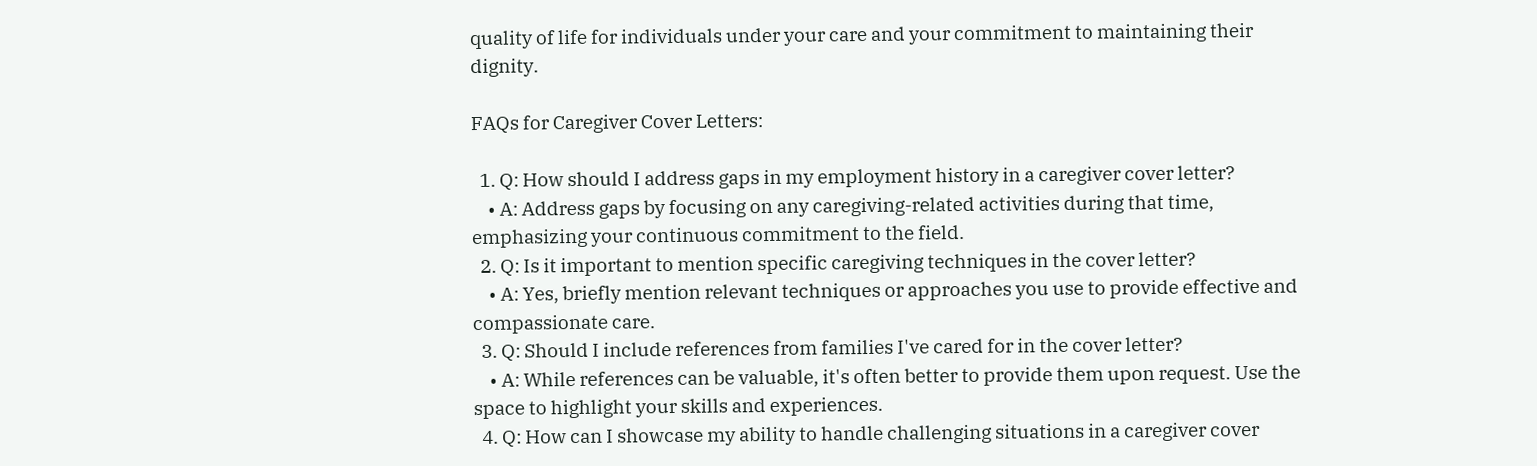quality of life for individuals under your care and your commitment to maintaining their dignity.

FAQs for Caregiver Cover Letters:

  1. Q: How should I address gaps in my employment history in a caregiver cover letter?
    • A: Address gaps by focusing on any caregiving-related activities during that time, emphasizing your continuous commitment to the field.
  2. Q: Is it important to mention specific caregiving techniques in the cover letter?
    • A: Yes, briefly mention relevant techniques or approaches you use to provide effective and compassionate care.
  3. Q: Should I include references from families I've cared for in the cover letter?
    • A: While references can be valuable, it's often better to provide them upon request. Use the space to highlight your skills and experiences.
  4. Q: How can I showcase my ability to handle challenging situations in a caregiver cover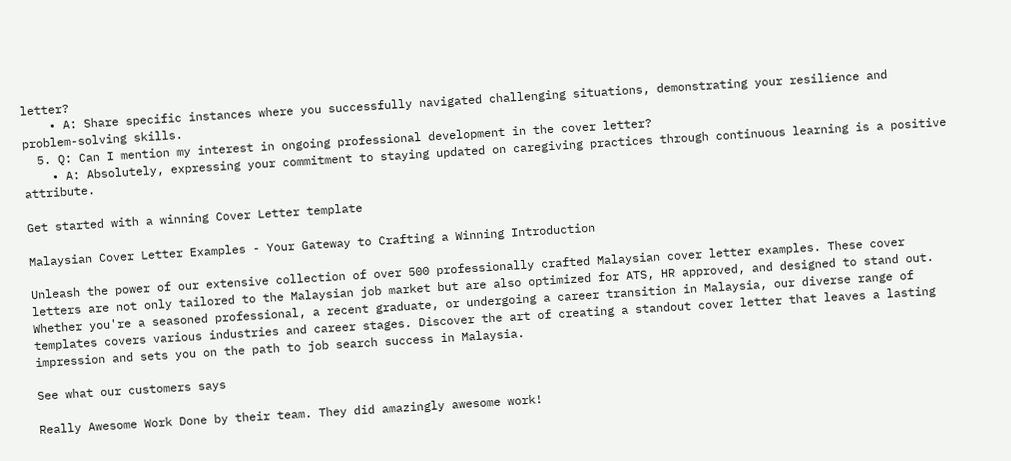letter?
    • A: Share specific instances where you successfully navigated challenging situations, demonstrating your resilience and problem-solving skills.
  5. Q: Can I mention my interest in ongoing professional development in the cover letter?
    • A: Absolutely, expressing your commitment to staying updated on caregiving practices through continuous learning is a positive attribute.

Get started with a winning Cover Letter template

Malaysian Cover Letter Examples - Your Gateway to Crafting a Winning Introduction

Unleash the power of our extensive collection of over 500 professionally crafted Malaysian cover letter examples. These cover letters are not only tailored to the Malaysian job market but are also optimized for ATS, HR approved, and designed to stand out. Whether you're a seasoned professional, a recent graduate, or undergoing a career transition in Malaysia, our diverse range of templates covers various industries and career stages. Discover the art of creating a standout cover letter that leaves a lasting impression and sets you on the path to job search success in Malaysia.

See what our customers says

Really Awesome Work Done by their team. They did amazingly awesome work!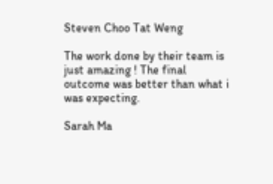Steven Choo Tat Weng

The work done by their team is just amazing ! The final outcome was better than what i was expecting.

Sarah Ma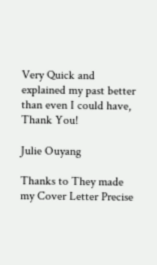Very Quick and explained my past better than even I could have, Thank You!

Julie Ouyang

Thanks to They made my Cover Letter Precise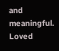and meaningful. Loved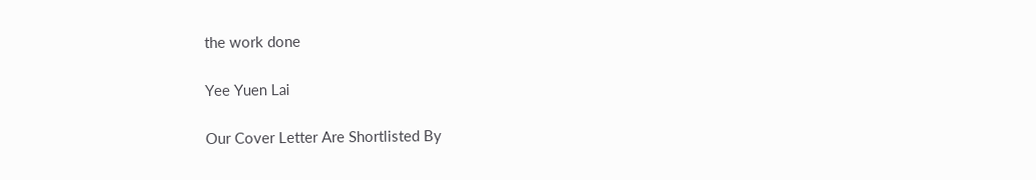the work done

Yee Yuen Lai

Our Cover Letter Are Shortlisted By